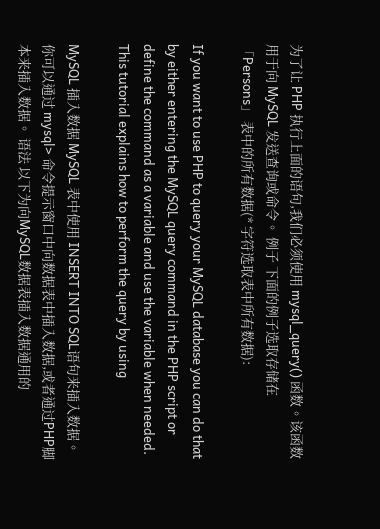为了让 PHP 执行上面的语句,我们必须使用 mysql_query() 函数。该函数用于向 MySQL 发送查询或命令。 例子 下面的例子选取存储在 「Persons」 表中的所有数据(* 字符选取表中所有数据):

If you want to use PHP to query your MySQL database you can do that by either entering the MySQL query command in the PHP script or define the command as a variable and use the variable when needed. This tutorial explains how to perform the query by using

MySQL 插入数据 MySQL 表中使用 INSERT INTO SQL语句来插入数据。 你可以通过 mysql> 命令提示窗口中向数据表中插入数据,或者通过PHP脚本来插入数据。 语法 以下为向MySQL数据表插入数据通用的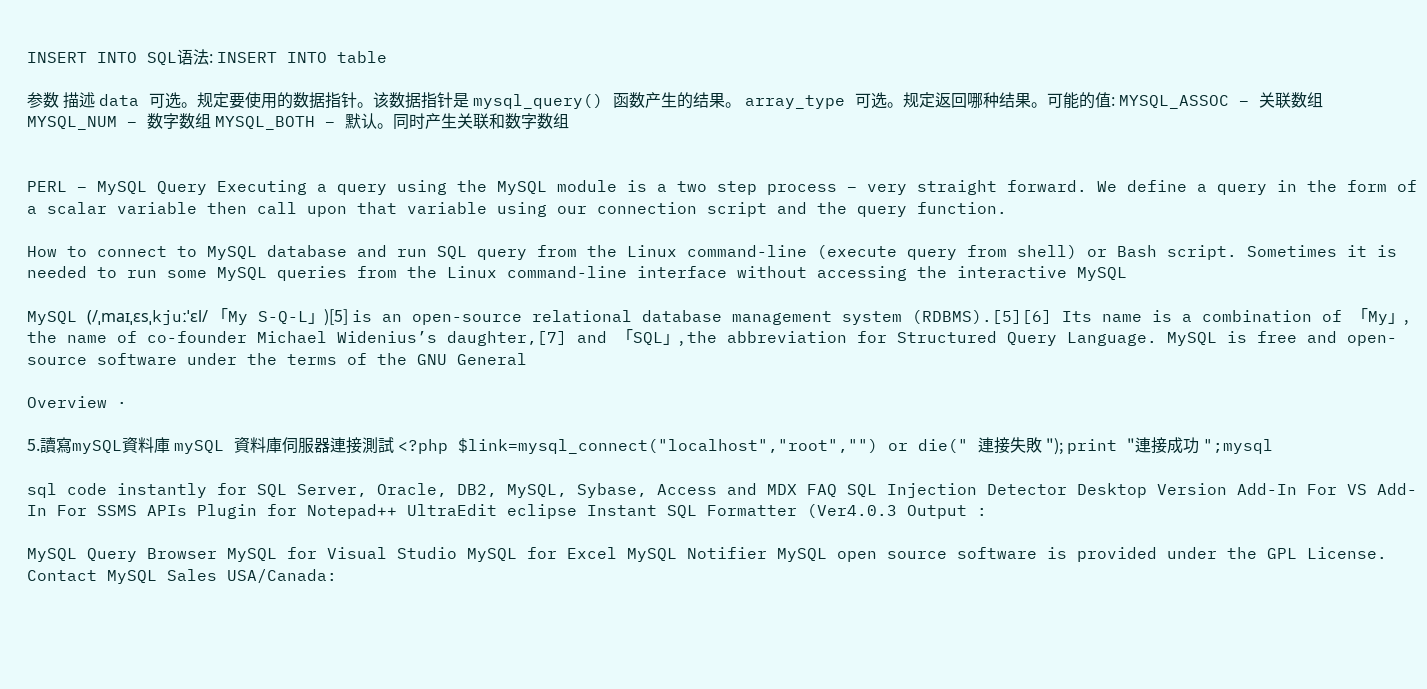INSERT INTO SQL语法: INSERT INTO table

参数 描述 data 可选。规定要使用的数据指针。该数据指针是 mysql_query() 函数产生的结果。 array_type 可选。规定返回哪种结果。可能的值: MYSQL_ASSOC – 关联数组 MYSQL_NUM – 数字数组 MYSQL_BOTH – 默认。同时产生关联和数字数组


PERL – MySQL Query Executing a query using the MySQL module is a two step process – very straight forward. We define a query in the form of a scalar variable then call upon that variable using our connection script and the query function.

How to connect to MySQL database and run SQL query from the Linux command-line (execute query from shell) or Bash script. Sometimes it is needed to run some MySQL queries from the Linux command-line interface without accessing the interactive MySQL

MySQL (/ˌmaɪˌɛsˌkjuːˈɛl/ 「My S-Q-L」)[5] is an open-source relational database management system (RDBMS).[5][6] Its name is a combination of 「My」, the name of co-founder Michael Widenius’s daughter,[7] and 「SQL」, the abbreviation for Structured Query Language. MySQL is free and open-source software under the terms of the GNU General

Overview ·

5.讀寫mySQL資料庫 mySQL 資料庫伺服器連接測試 <?php $link=mysql_connect("localhost","root","") or die(" 連接失敗 "); print "連接成功 ";mysql

sql code instantly for SQL Server, Oracle, DB2, MySQL, Sybase, Access and MDX FAQ SQL Injection Detector Desktop Version Add-In For VS Add-In For SSMS APIs Plugin for Notepad++ UltraEdit eclipse Instant SQL Formatter (Ver4.0.3 Output :

MySQL Query Browser MySQL for Visual Studio MySQL for Excel MySQL Notifier MySQL open source software is provided under the GPL License. Contact MySQL Sales USA/Canada: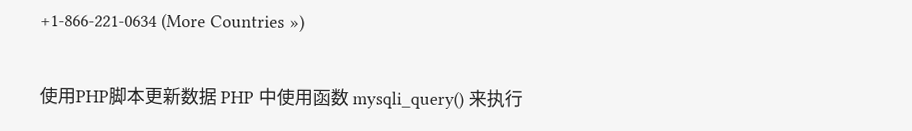+1-866-221-0634 (More Countries »)

使用PHP脚本更新数据 PHP 中使用函数 mysqli_query() 来执行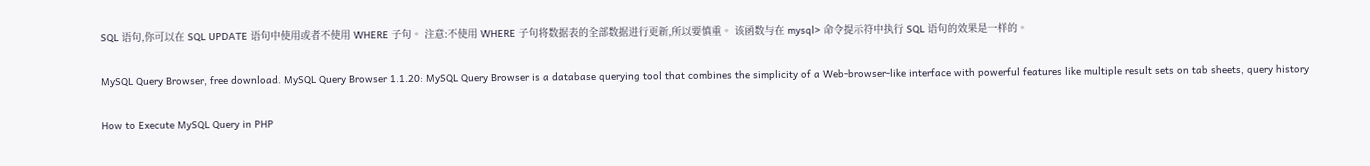SQL 语句,你可以在 SQL UPDATE 语句中使用或者不使用 WHERE 子句。 注意:不使用 WHERE 子句将数据表的全部数据进行更新,所以要慎重。 该函数与在 mysql> 命令提示符中执行 SQL 语句的效果是一样的。

MySQL Query Browser, free download. MySQL Query Browser 1.1.20: MySQL Query Browser is a database querying tool that combines the simplicity of a Web-browser-like interface with powerful features like multiple result sets on tab sheets, query history

How to Execute MySQL Query in PHP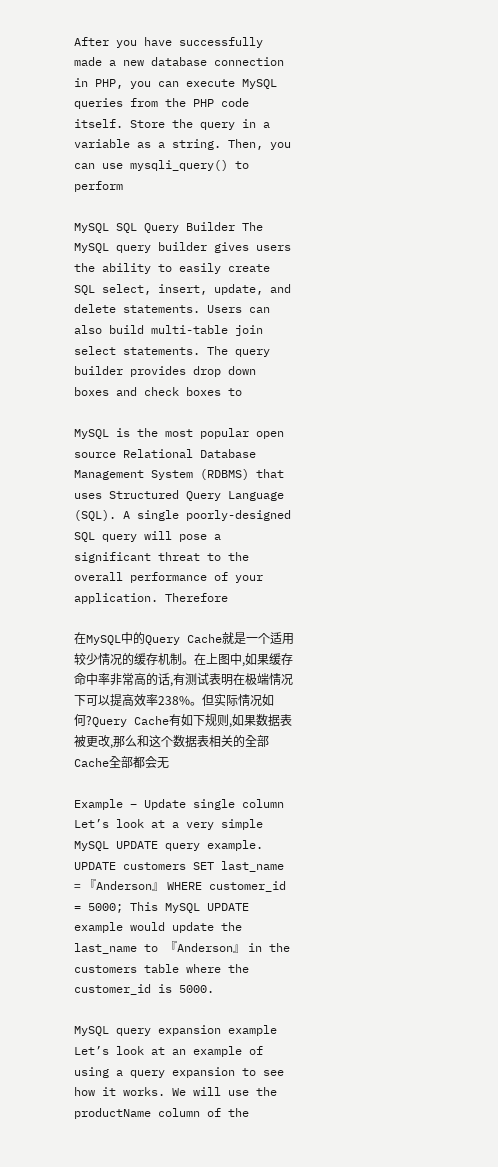After you have successfully made a new database connection in PHP, you can execute MySQL queries from the PHP code itself. Store the query in a variable as a string. Then, you can use mysqli_query() to perform

MySQL SQL Query Builder The MySQL query builder gives users the ability to easily create SQL select, insert, update, and delete statements. Users can also build multi-table join select statements. The query builder provides drop down boxes and check boxes to

MySQL is the most popular open source Relational Database Management System (RDBMS) that uses Structured Query Language (SQL). A single poorly-designed SQL query will pose a significant threat to the overall performance of your application. Therefore

在MySQL中的Query Cache就是一个适用较少情况的缓存机制。在上图中,如果缓存命中率非常高的话,有测试表明在极端情况下可以提高效率238%。但实际情况如何?Query Cache有如下规则,如果数据表被更改,那么和这个数据表相关的全部Cache全部都会无

Example – Update single column Let’s look at a very simple MySQL UPDATE query example. UPDATE customers SET last_name = 『Anderson』 WHERE customer_id = 5000; This MySQL UPDATE example would update the last_name to 『Anderson』 in the customers table where the customer_id is 5000.

MySQL query expansion example Let’s look at an example of using a query expansion to see how it works. We will use the productName column of the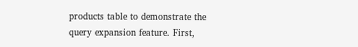products table to demonstrate the query expansion feature. First,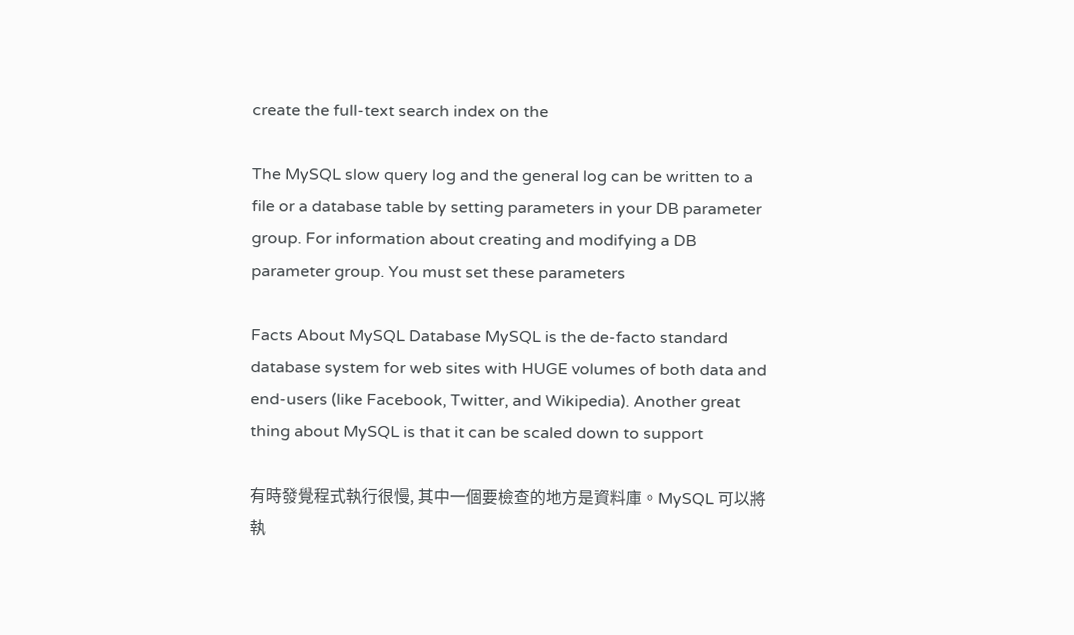create the full-text search index on the

The MySQL slow query log and the general log can be written to a file or a database table by setting parameters in your DB parameter group. For information about creating and modifying a DB parameter group. You must set these parameters

Facts About MySQL Database MySQL is the de-facto standard database system for web sites with HUGE volumes of both data and end-users (like Facebook, Twitter, and Wikipedia). Another great thing about MySQL is that it can be scaled down to support

有時發覺程式執行很慢, 其中一個要檢查的地方是資料庫。MySQL 可以將執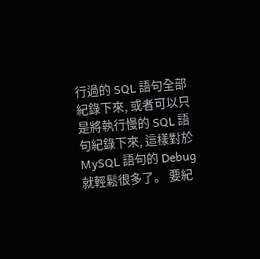行過的 SQL 語句全部紀錄下來, 或者可以只是將執行慢的 SQL 語句紀錄下來, 這樣對於 MySQL 語句的 Debug 就輕鬆很多了。 要紀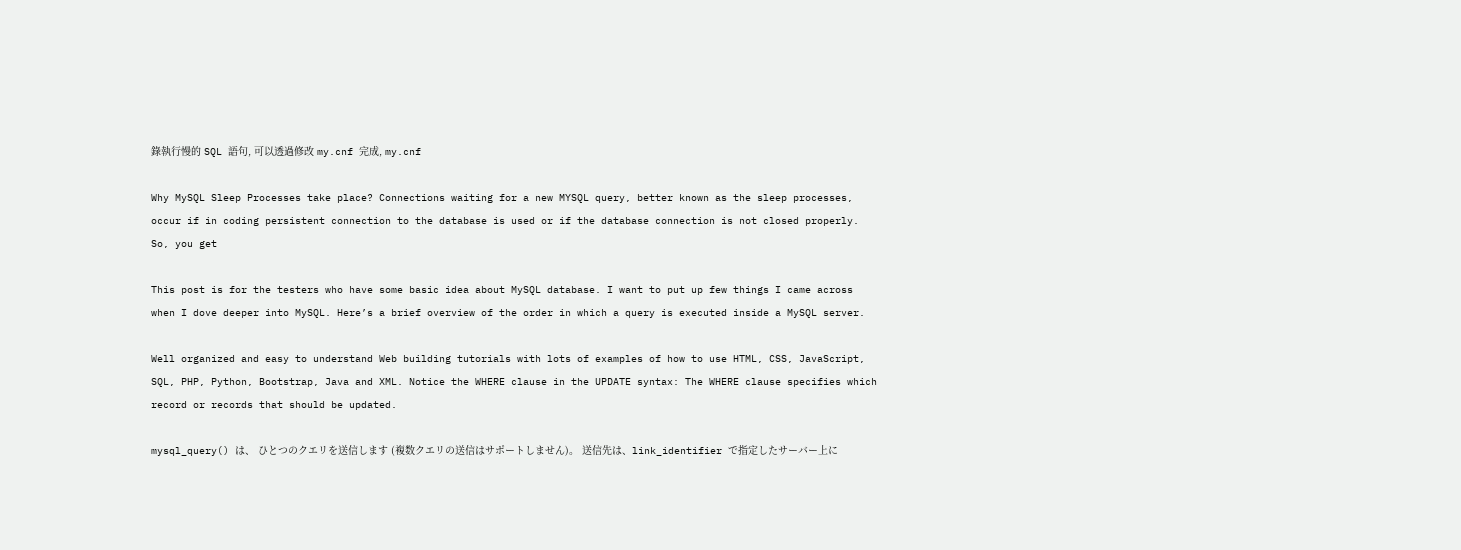錄執行慢的 SQL 語句, 可以透過修改 my.cnf 完成, my.cnf

Why MySQL Sleep Processes take place? Connections waiting for a new MYSQL query, better known as the sleep processes, occur if in coding persistent connection to the database is used or if the database connection is not closed properly. So, you get

This post is for the testers who have some basic idea about MySQL database. I want to put up few things I came across when I dove deeper into MySQL. Here’s a brief overview of the order in which a query is executed inside a MySQL server.

Well organized and easy to understand Web building tutorials with lots of examples of how to use HTML, CSS, JavaScript, SQL, PHP, Python, Bootstrap, Java and XML. Notice the WHERE clause in the UPDATE syntax: The WHERE clause specifies which record or records that should be updated.

mysql_query() は、 ひとつのクエリを送信します (複数クエリの送信はサポートしません)。 送信先は、link_identifier で指定したサーバー上に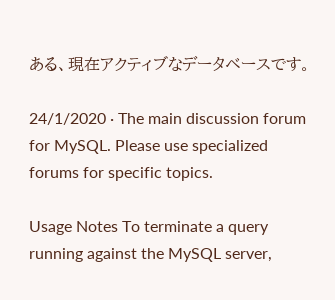ある、現在アクティブなデータベースです。

24/1/2020 · The main discussion forum for MySQL. Please use specialized forums for specific topics.

Usage Notes To terminate a query running against the MySQL server,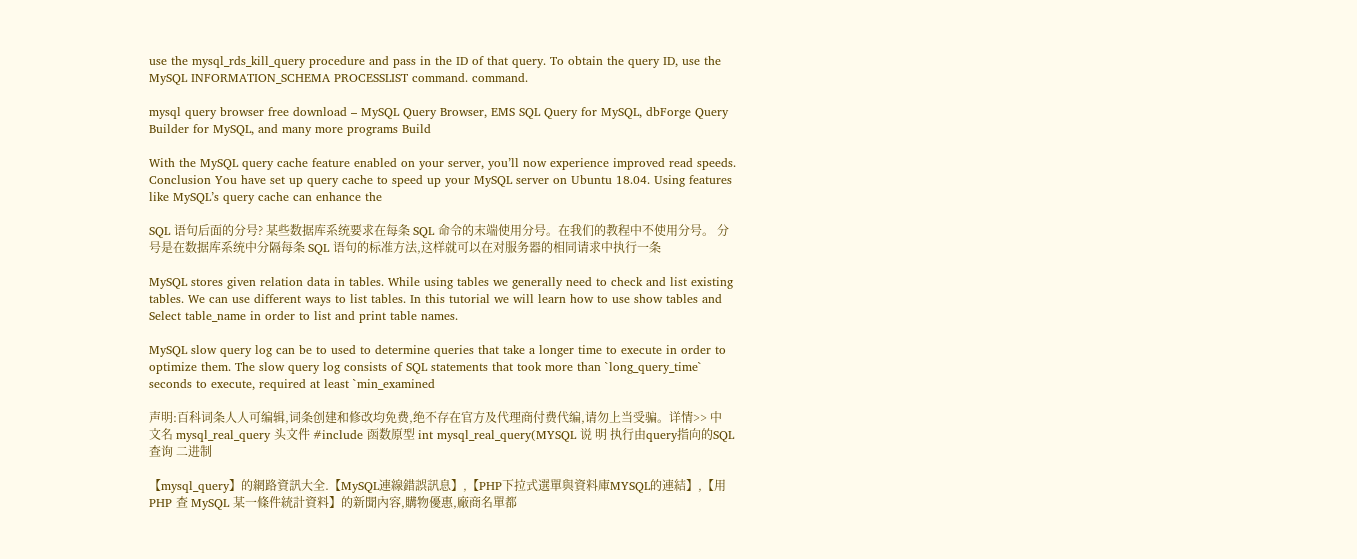use the mysql_rds_kill_query procedure and pass in the ID of that query. To obtain the query ID, use the MySQL INFORMATION_SCHEMA PROCESSLIST command. command.

mysql query browser free download – MySQL Query Browser, EMS SQL Query for MySQL, dbForge Query Builder for MySQL, and many more programs Build

With the MySQL query cache feature enabled on your server, you’ll now experience improved read speeds. Conclusion You have set up query cache to speed up your MySQL server on Ubuntu 18.04. Using features like MySQL’s query cache can enhance the

SQL 语句后面的分号? 某些数据库系统要求在每条 SQL 命令的末端使用分号。在我们的教程中不使用分号。 分号是在数据库系统中分隔每条 SQL 语句的标准方法,这样就可以在对服务器的相同请求中执行一条

MySQL stores given relation data in tables. While using tables we generally need to check and list existing tables. We can use different ways to list tables. In this tutorial we will learn how to use show tables and Select table_name in order to list and print table names.

MySQL slow query log can be to used to determine queries that take a longer time to execute in order to optimize them. The slow query log consists of SQL statements that took more than `long_query_time` seconds to execute, required at least `min_examined

声明:百科词条人人可编辑,词条创建和修改均免费,绝不存在官方及代理商付费代编,请勿上当受骗。详情>> 中文名 mysql_real_query 头文件 #include 函数原型 int mysql_real_query(MYSQL 说 明 执行由query指向的SQL查询 二进制

【mysql_query】的網路資訊大全.【MySQL連線錯誤訊息】,【PHP下拉式選單與資料庫MYSQL的連結】,【用 PHP 查 MySQL 某一條件統計資料】的新聞內容,購物優惠,廠商名單都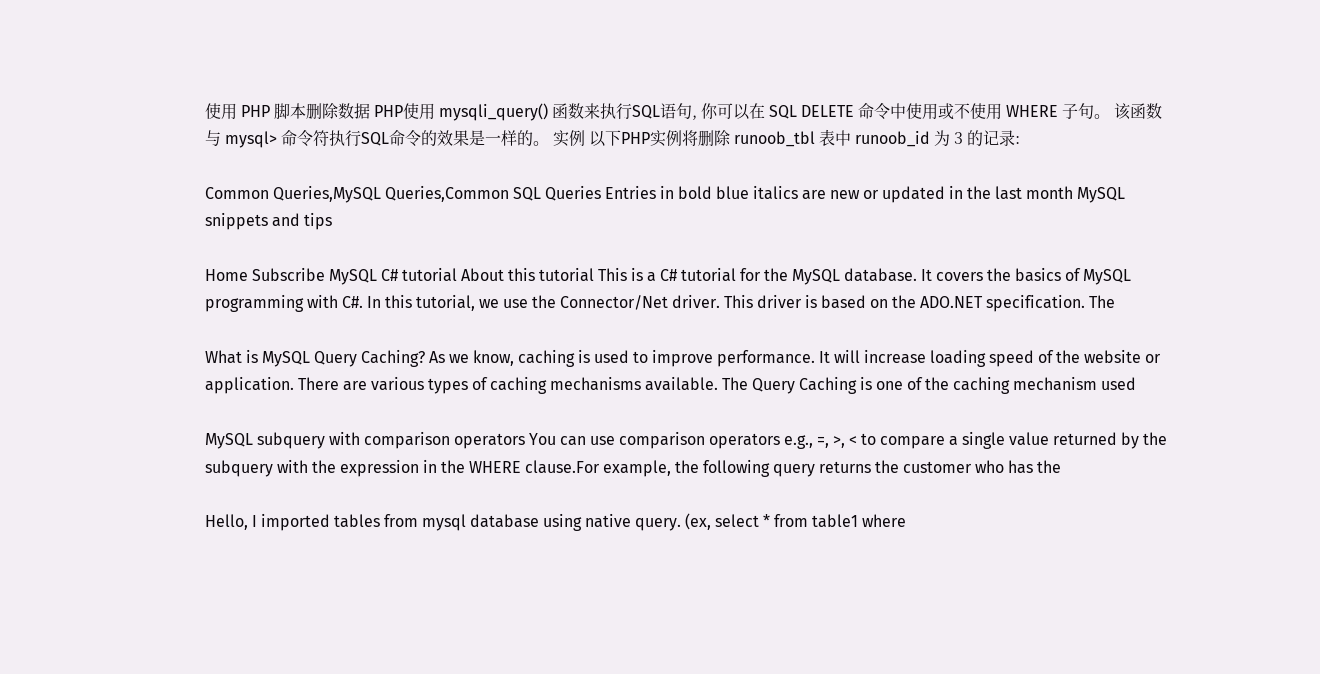使用 PHP 脚本删除数据 PHP使用 mysqli_query() 函数来执行SQL语句, 你可以在 SQL DELETE 命令中使用或不使用 WHERE 子句。 该函数与 mysql> 命令符执行SQL命令的效果是一样的。 实例 以下PHP实例将删除 runoob_tbl 表中 runoob_id 为 3 的记录:

Common Queries,MySQL Queries,Common SQL Queries Entries in bold blue italics are new or updated in the last month MySQL snippets and tips

Home Subscribe MySQL C# tutorial About this tutorial This is a C# tutorial for the MySQL database. It covers the basics of MySQL programming with C#. In this tutorial, we use the Connector/Net driver. This driver is based on the ADO.NET specification. The

What is MySQL Query Caching? As we know, caching is used to improve performance. It will increase loading speed of the website or application. There are various types of caching mechanisms available. The Query Caching is one of the caching mechanism used

MySQL subquery with comparison operators You can use comparison operators e.g., =, >, < to compare a single value returned by the subquery with the expression in the WHERE clause.For example, the following query returns the customer who has the

Hello, I imported tables from mysql database using native query. (ex, select * from table1 where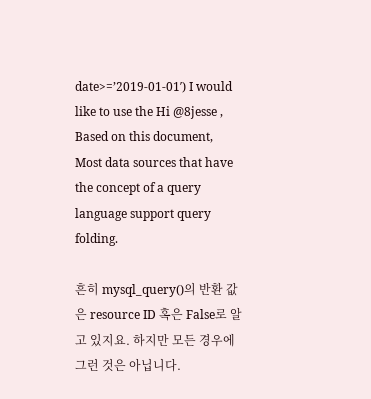date>=’2019-01-01′) I would like to use the Hi @8jesse , Based on this document, Most data sources that have the concept of a query language support query folding.

흔히 mysql_query()의 반환 값은 resource ID 혹은 False로 알고 있지요. 하지만 모든 경우에 그런 것은 아닙니다.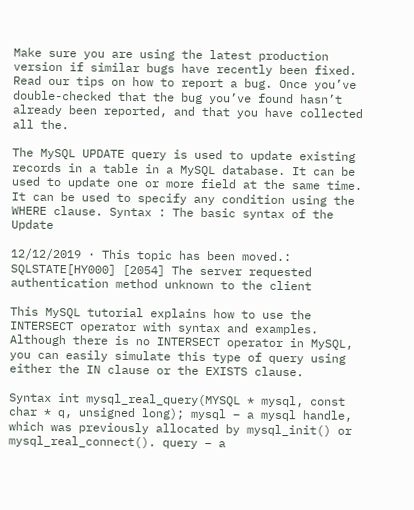Make sure you are using the latest production version if similar bugs have recently been fixed. Read our tips on how to report a bug. Once you’ve double-checked that the bug you’ve found hasn’t already been reported, and that you have collected all the.

The MySQL UPDATE query is used to update existing records in a table in a MySQL database. It can be used to update one or more field at the same time. It can be used to specify any condition using the WHERE clause. Syntax : The basic syntax of the Update

12/12/2019 · This topic has been moved.: SQLSTATE[HY000] [2054] The server requested authentication method unknown to the client

This MySQL tutorial explains how to use the INTERSECT operator with syntax and examples. Although there is no INTERSECT operator in MySQL, you can easily simulate this type of query using either the IN clause or the EXISTS clause.

Syntax int mysql_real_query(MYSQL * mysql, const char * q, unsigned long); mysql – a mysql handle, which was previously allocated by mysql_init() or mysql_real_connect(). query – a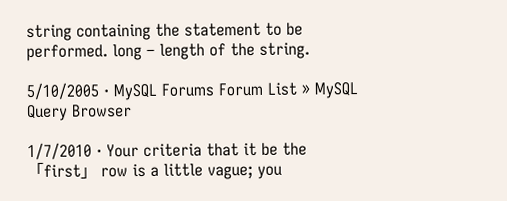string containing the statement to be performed. long – length of the string.

5/10/2005 · MySQL Forums Forum List » MySQL Query Browser

1/7/2010 · Your criteria that it be the 「first」 row is a little vague; you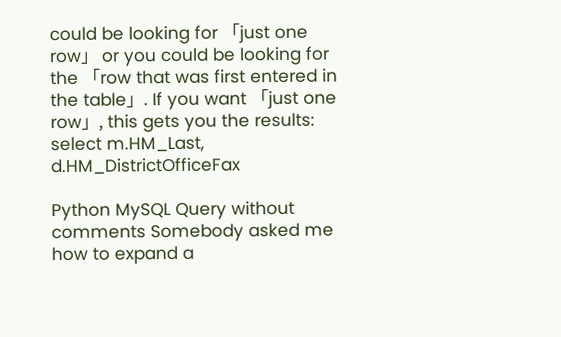could be looking for 「just one row」 or you could be looking for the 「row that was first entered in the table」. If you want 「just one row」, this gets you the results: select m.HM_Last, d.HM_DistrictOfficeFax

Python MySQL Query without comments Somebody asked me how to expand a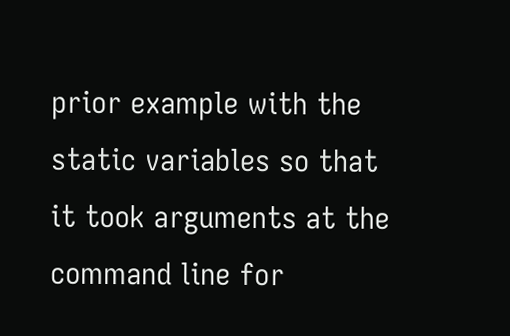prior example with the static variables so that it took arguments at the command line for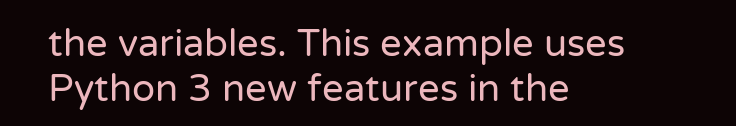the variables. This example uses Python 3 new features in the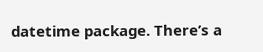datetime package. There’s a